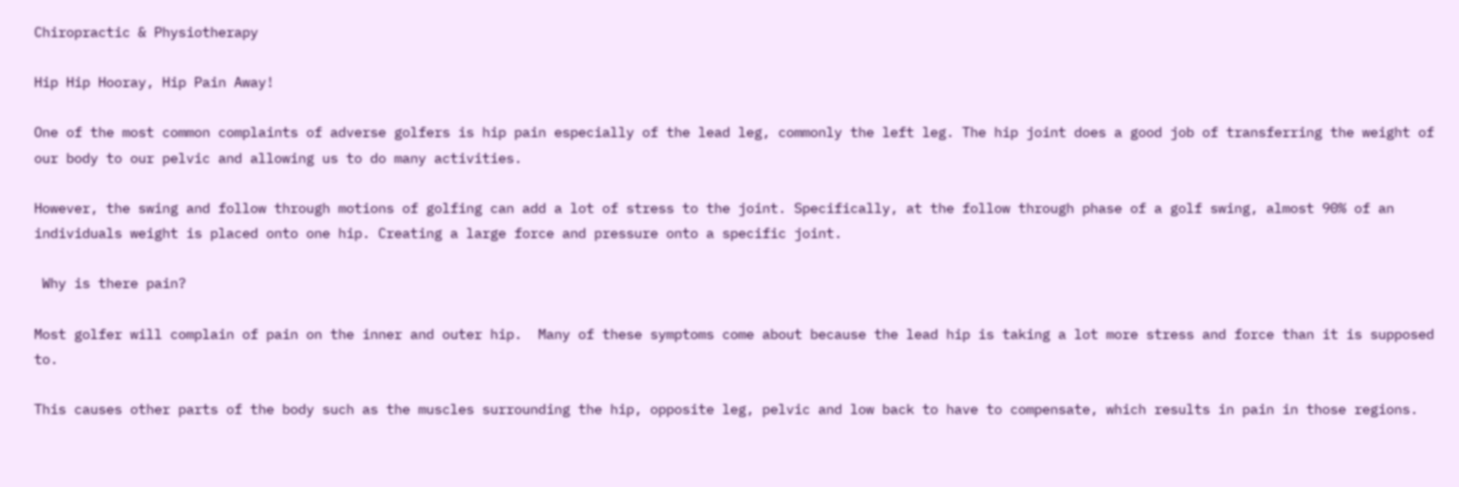Chiropractic & Physiotherapy

Hip Hip Hooray, Hip Pain Away!

One of the most common complaints of adverse golfers is hip pain especially of the lead leg, commonly the left leg. The hip joint does a good job of transferring the weight of our body to our pelvic and allowing us to do many activities.

However, the swing and follow through motions of golfing can add a lot of stress to the joint. Specifically, at the follow through phase of a golf swing, almost 90% of an individuals weight is placed onto one hip. Creating a large force and pressure onto a specific joint.

 Why is there pain?

Most golfer will complain of pain on the inner and outer hip.  Many of these symptoms come about because the lead hip is taking a lot more stress and force than it is supposed to.

This causes other parts of the body such as the muscles surrounding the hip, opposite leg, pelvic and low back to have to compensate, which results in pain in those regions.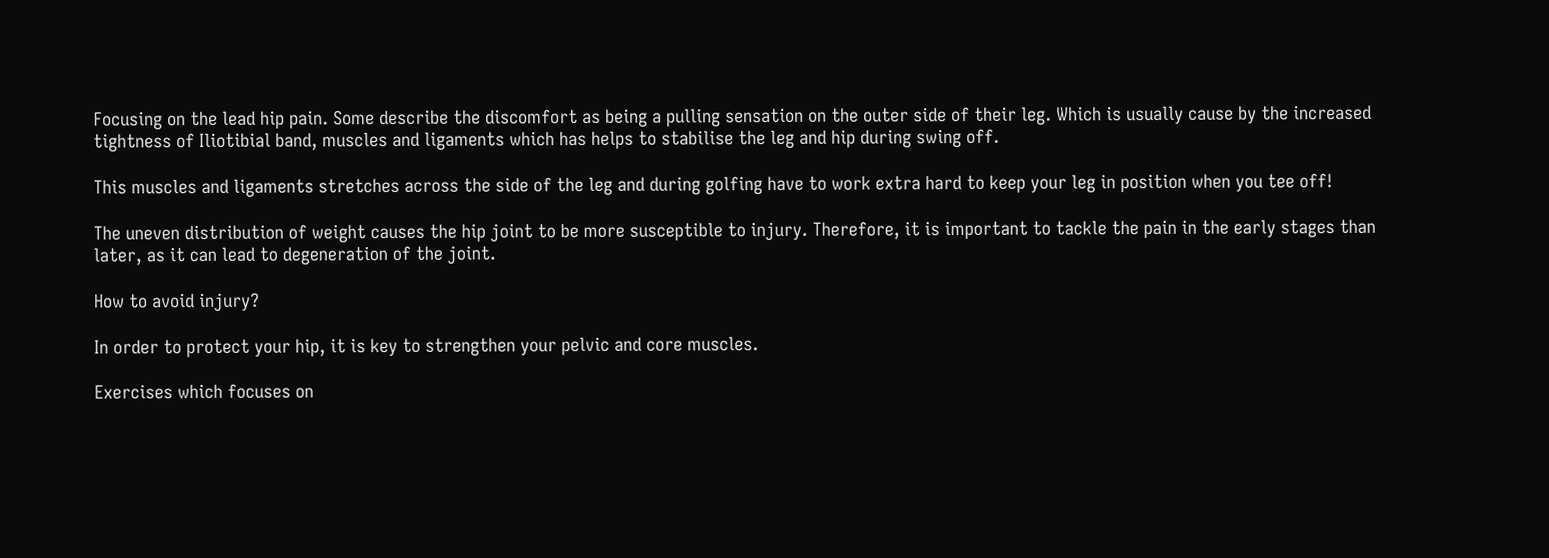Focusing on the lead hip pain. Some describe the discomfort as being a pulling sensation on the outer side of their leg. Which is usually cause by the increased tightness of Iliotibial band, muscles and ligaments which has helps to stabilise the leg and hip during swing off.

This muscles and ligaments stretches across the side of the leg and during golfing have to work extra hard to keep your leg in position when you tee off!

The uneven distribution of weight causes the hip joint to be more susceptible to injury. Therefore, it is important to tackle the pain in the early stages than later, as it can lead to degeneration of the joint.

How to avoid injury?

In order to protect your hip, it is key to strengthen your pelvic and core muscles.

Exercises which focuses on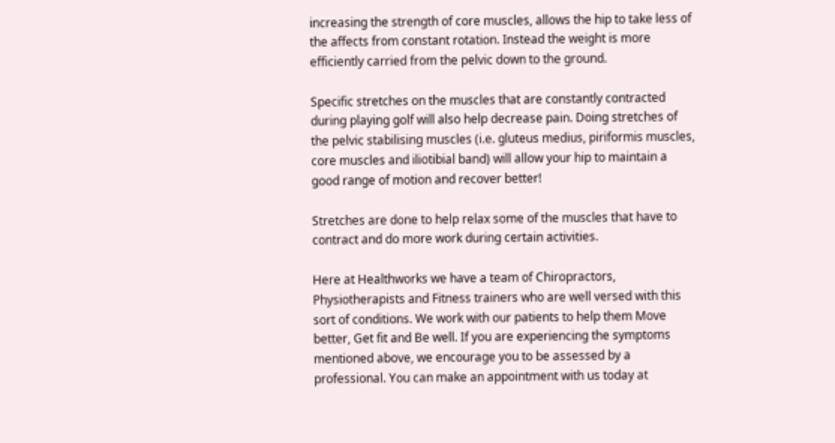increasing the strength of core muscles, allows the hip to take less of the affects from constant rotation. Instead the weight is more efficiently carried from the pelvic down to the ground.

Specific stretches on the muscles that are constantly contracted during playing golf will also help decrease pain. Doing stretches of the pelvic stabilising muscles (i.e. gluteus medius, piriformis muscles, core muscles and iliotibial band) will allow your hip to maintain a good range of motion and recover better!

Stretches are done to help relax some of the muscles that have to contract and do more work during certain activities.

Here at Healthworks we have a team of Chiropractors, Physiotherapists and Fitness trainers who are well versed with this sort of conditions. We work with our patients to help them Move better, Get fit and Be well. If you are experiencing the symptoms mentioned above, we encourage you to be assessed by a professional. You can make an appointment with us today at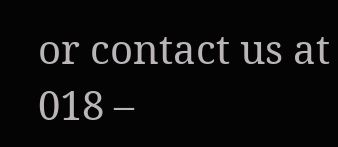or contact us at 018 –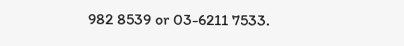982 8539 or 03-6211 7533.